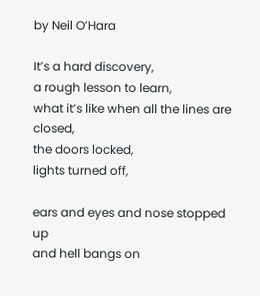by Neil O’Hara

It’s a hard discovery,
a rough lesson to learn,
what it’s like when all the lines are closed,
the doors locked,
lights turned off,

ears and eyes and nose stopped up
and hell bangs on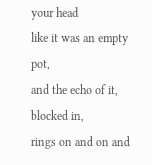your head
like it was an empty pot,
and the echo of it,
blocked in,
rings on and on and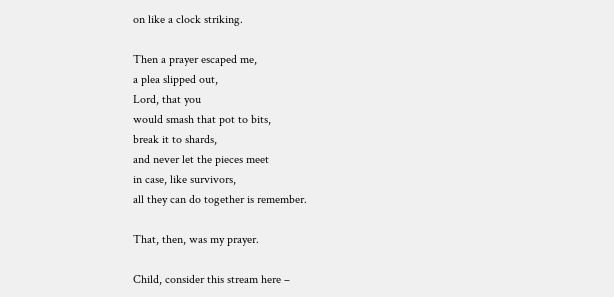on like a clock striking.

Then a prayer escaped me,
a plea slipped out,
Lord, that you
would smash that pot to bits,
break it to shards,
and never let the pieces meet
in case, like survivors,
all they can do together is remember.

That, then, was my prayer.

Child, consider this stream here –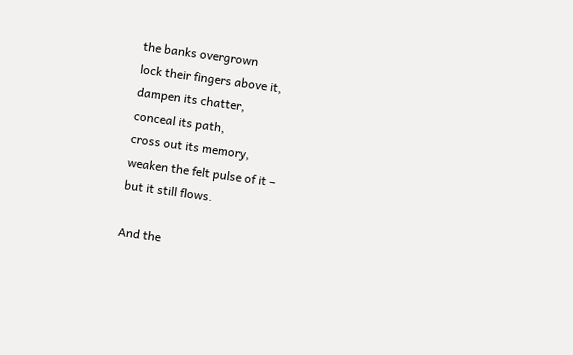the banks overgrown
lock their fingers above it,
dampen its chatter,
conceal its path,
cross out its memory,
weaken the felt pulse of it –
but it still flows.

And the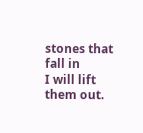stones that fall in
I will lift them out.